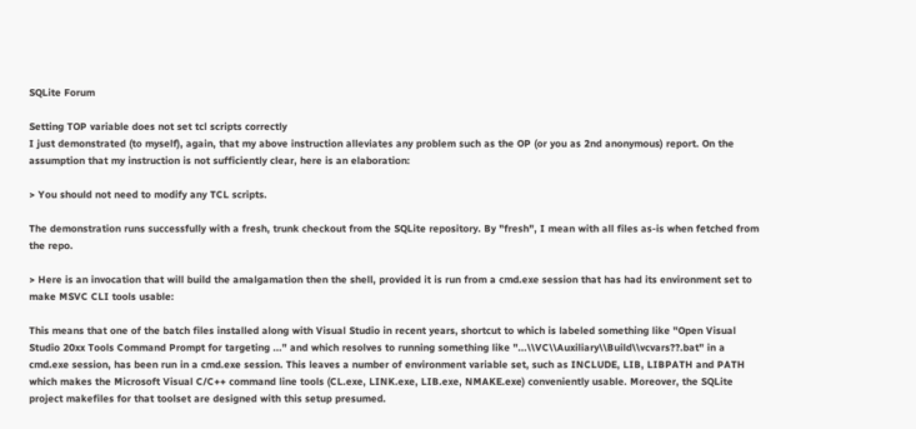SQLite Forum

Setting TOP variable does not set tcl scripts correctly
I just demonstrated (to myself), again, that my above instruction alleviates any problem such as the OP (or you as 2nd anonymous) report. On the assumption that my instruction is not sufficiently clear, here is an elaboration:

> You should not need to modify any TCL scripts.

The demonstration runs successfully with a fresh, trunk checkout from the SQLite repository. By "fresh", I mean with all files as-is when fetched from the repo.

> Here is an invocation that will build the amalgamation then the shell, provided it is run from a cmd.exe session that has had its environment set to make MSVC CLI tools usable:

This means that one of the batch files installed along with Visual Studio in recent years, shortcut to which is labeled something like "Open Visual Studio 20xx Tools Command Prompt for targeting ..." and which resolves to running something like "...\\VC\\Auxiliary\\Build\\vcvars??.bat" in a cmd.exe session, has been run in a cmd.exe session. This leaves a number of environment variable set, such as INCLUDE, LIB, LIBPATH and PATH which makes the Microsoft Visual C/C++ command line tools (CL.exe, LINK.exe, LIB.exe, NMAKE.exe) conveniently usable. Moreover, the SQLite project makefiles for that toolset are designed with this setup presumed.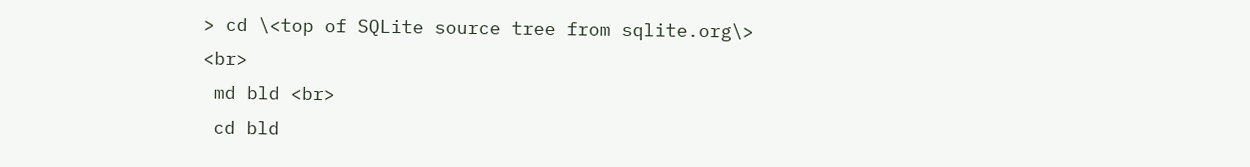> cd \<top of SQLite source tree from sqlite.org\> <br>
 md bld <br>
 cd bld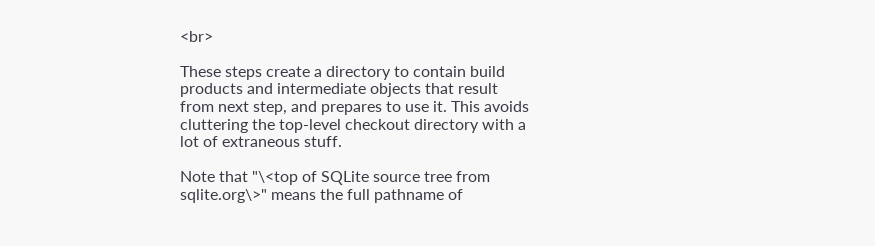<br>

These steps create a directory to contain build products and intermediate objects that result from next step, and prepares to use it. This avoids cluttering the top-level checkout directory with a lot of extraneous stuff.

Note that "\<top of SQLite source tree from sqlite.org\>" means the full pathname of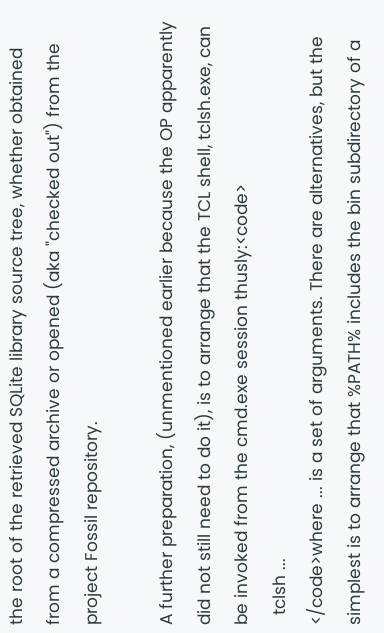the root of the retrieved SQLite library source tree, whether obtained from a compressed archive or opened (aka "checked out") from the project Fossil repository.

A further preparation, (unmentioned earlier because the OP apparently did not still need to do it), is to arrange that the TCL shell, tclsh.exe, can be invoked from the cmd.exe session thusly:<code>
  tclsh ...
</code>where ... is a set of arguments. There are alternatives, but the simplest is to arrange that %PATH% includes the bin subdirectory of a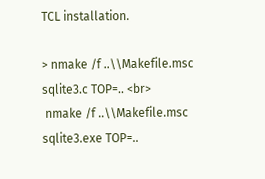TCL installation.

> nmake /f ..\\Makefile.msc sqlite3.c TOP=.. <br>
 nmake /f ..\\Makefile.msc sqlite3.exe TOP=..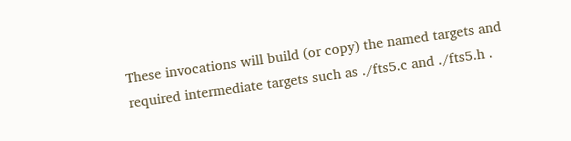These invocations will build (or copy) the named targets and required intermediate targets such as ./fts5.c and ./fts5.h .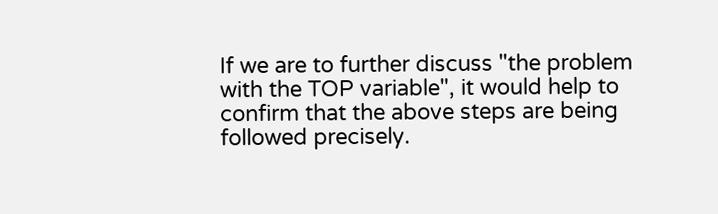If we are to further discuss "the problem with the TOP variable", it would help to confirm that the above steps are being followed precisely.